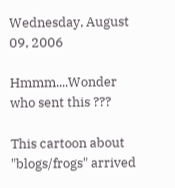Wednesday, August 09, 2006

Hmmm....Wonder who sent this ???

This cartoon about "blogs/frogs" arrived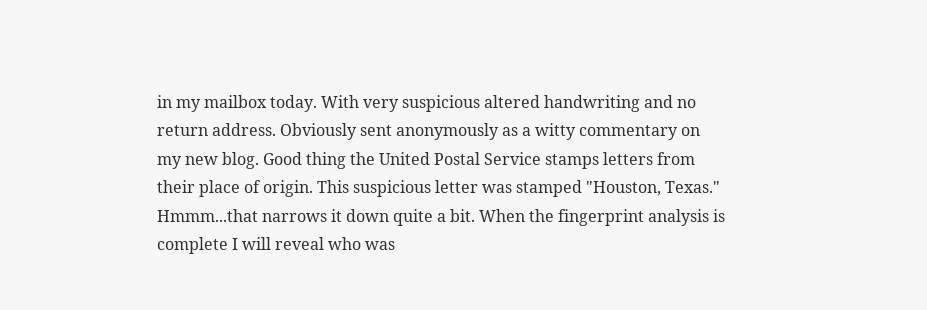in my mailbox today. With very suspicious altered handwriting and no return address. Obviously sent anonymously as a witty commentary on my new blog. Good thing the United Postal Service stamps letters from their place of origin. This suspicious letter was stamped "Houston, Texas." Hmmm...that narrows it down quite a bit. When the fingerprint analysis is complete I will reveal who was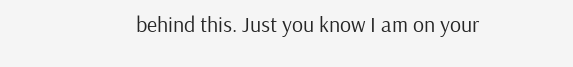behind this. Just you know I am on your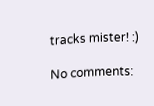tracks mister! :)

No comments: